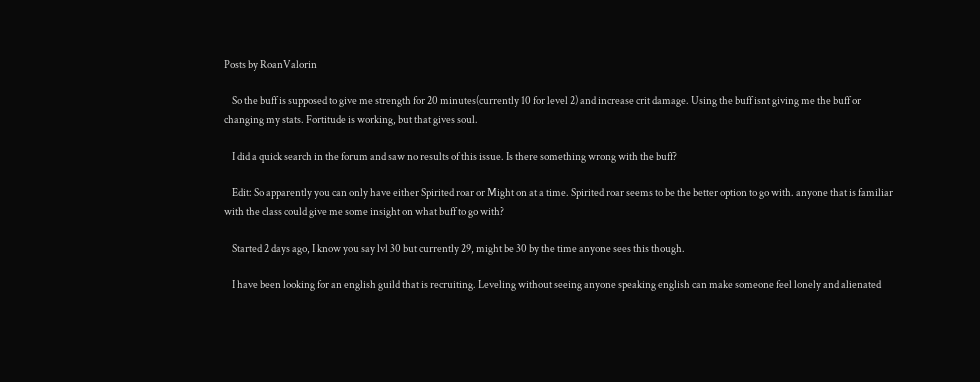Posts by RoanValorin

    So the buff is supposed to give me strength for 20 minutes(currently 10 for level 2) and increase crit damage. Using the buff isnt giving me the buff or changing my stats. Fortitude is working, but that gives soul.

    I did a quick search in the forum and saw no results of this issue. Is there something wrong with the buff?

    Edit: So apparently you can only have either Spirited roar or Might on at a time. Spirited roar seems to be the better option to go with. anyone that is familiar with the class could give me some insight on what buff to go with?

    Started 2 days ago, I know you say lvl 30 but currently 29, might be 30 by the time anyone sees this though.

    I have been looking for an english guild that is recruiting. Leveling without seeing anyone speaking english can make someone feel lonely and alienated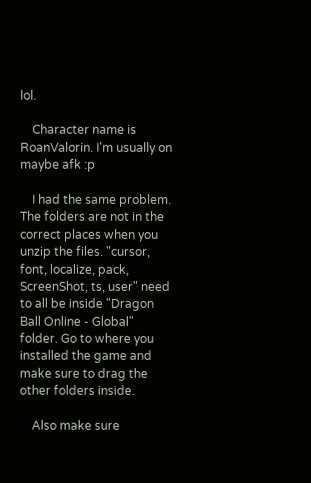lol.

    Character name is RoanValorin. I'm usually on maybe afk :p

    I had the same problem. The folders are not in the correct places when you unzip the files. "cursor, font, localize, pack, ScreenShot, ts, user" need to all be inside "Dragon Ball Online - Global" folder. Go to where you installed the game and make sure to drag the other folders inside.

    Also make sure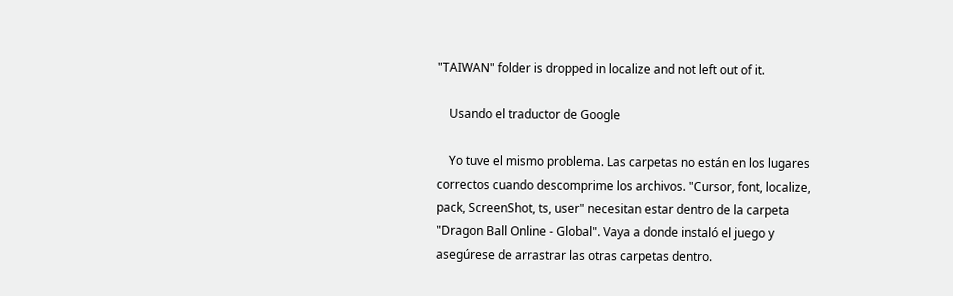"TAIWAN" folder is dropped in localize and not left out of it.

    Usando el traductor de Google

    Yo tuve el mismo problema. Las carpetas no están en los lugares correctos cuando descomprime los archivos. "Cursor, font, localize, pack, ScreenShot, ts, user" necesitan estar dentro de la carpeta "Dragon Ball Online - Global". Vaya a donde instaló el juego y asegúrese de arrastrar las otras carpetas dentro.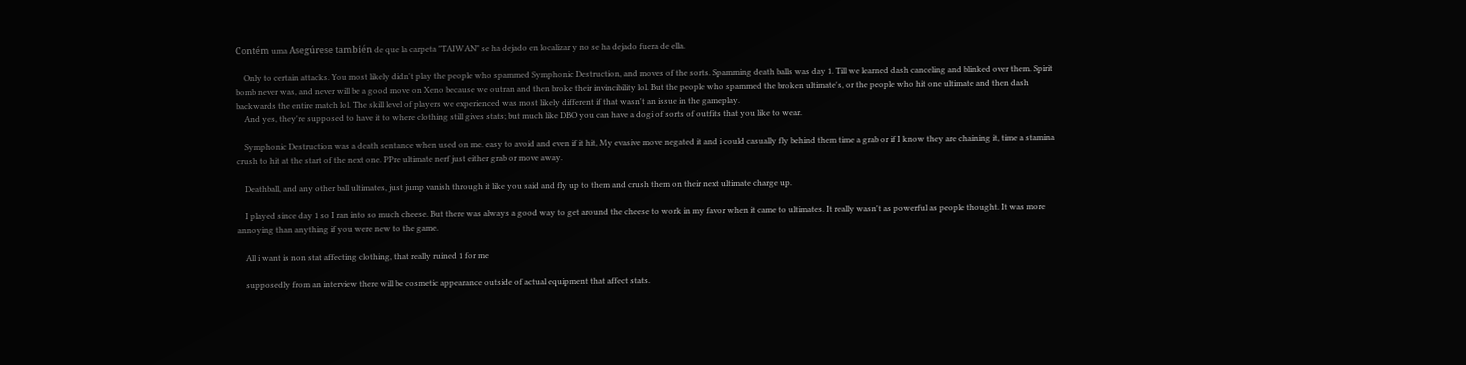Contém uma Asegúrese también de que la carpeta "TAIWAN" se ha dejado en localizar y no se ha dejado fuera de ella.

    Only to certain attacks. You most likely didn't play the people who spammed Symphonic Destruction, and moves of the sorts. Spamming death balls was day 1. Till we learned dash canceling and blinked over them. Spirit bomb never was, and never will be a good move on Xeno because we outran and then broke their invincibility lol. But the people who spammed the broken ultimate's, or the people who hit one ultimate and then dash backwards the entire match lol. The skill level of players we experienced was most likely different if that wasn't an issue in the gameplay.
    And yes, they're supposed to have it to where clothing still gives stats; but much like DBO you can have a dogi of sorts of outfits that you like to wear.

    Symphonic Destruction was a death sentance when used on me. easy to avoid and even if it hit, My evasive move negated it and i could casually fly behind them time a grab or if I know they are chaining it, time a stamina crush to hit at the start of the next one. PPre ultimate nerf just either grab or move away.

    Deathball, and any other ball ultimates, just jump vanish through it like you said and fly up to them and crush them on their next ultimate charge up.

    I played since day 1 so I ran into so much cheese. But there was always a good way to get around the cheese to work in my favor when it came to ultimates. It really wasn't as powerful as people thought. It was more annoying than anything if you were new to the game.

    All i want is non stat affecting clothing, that really ruined 1 for me

    supposedly from an interview there will be cosmetic appearance outside of actual equipment that affect stats.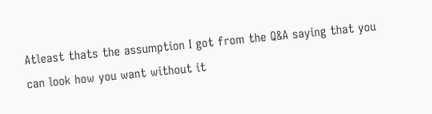Atleast thats the assumption I got from the Q&A saying that you can look how you want without it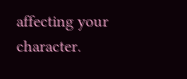affecting your character.